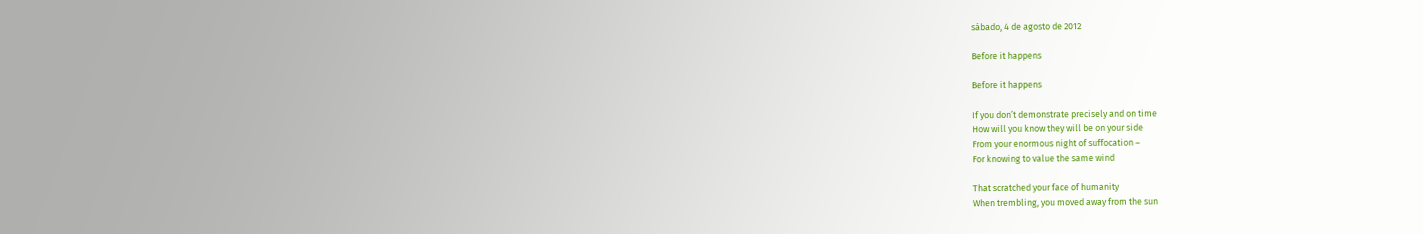sábado, 4 de agosto de 2012

Before it happens

Before it happens

If you don’t demonstrate precisely and on time
How will you know they will be on your side
From your enormous night of suffocation –
For knowing to value the same wind

That scratched your face of humanity
When trembling, you moved away from the sun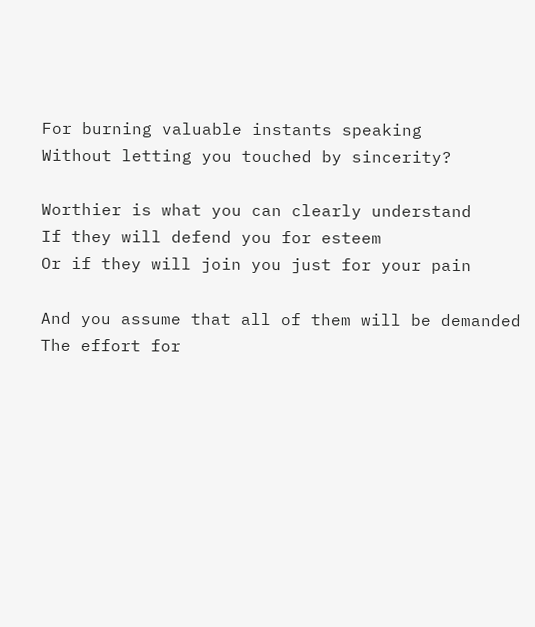For burning valuable instants speaking
Without letting you touched by sincerity?

Worthier is what you can clearly understand
If they will defend you for esteem
Or if they will join you just for your pain

And you assume that all of them will be demanded
The effort for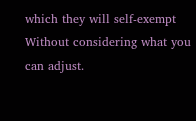which they will self-exempt
Without considering what you can adjust.